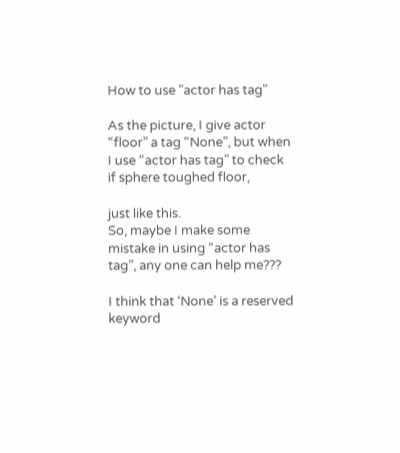How to use "actor has tag"

As the picture, I give actor “floor” a tag “None”, but when I use “actor has tag” to check if sphere toughed floor,

just like this.
So, maybe I make some mistake in using “actor has tag”, any one can help me???

I think that ‘None’ is a reserved keyword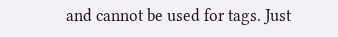and cannot be used for tags. Just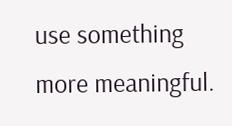use something more meaningful.